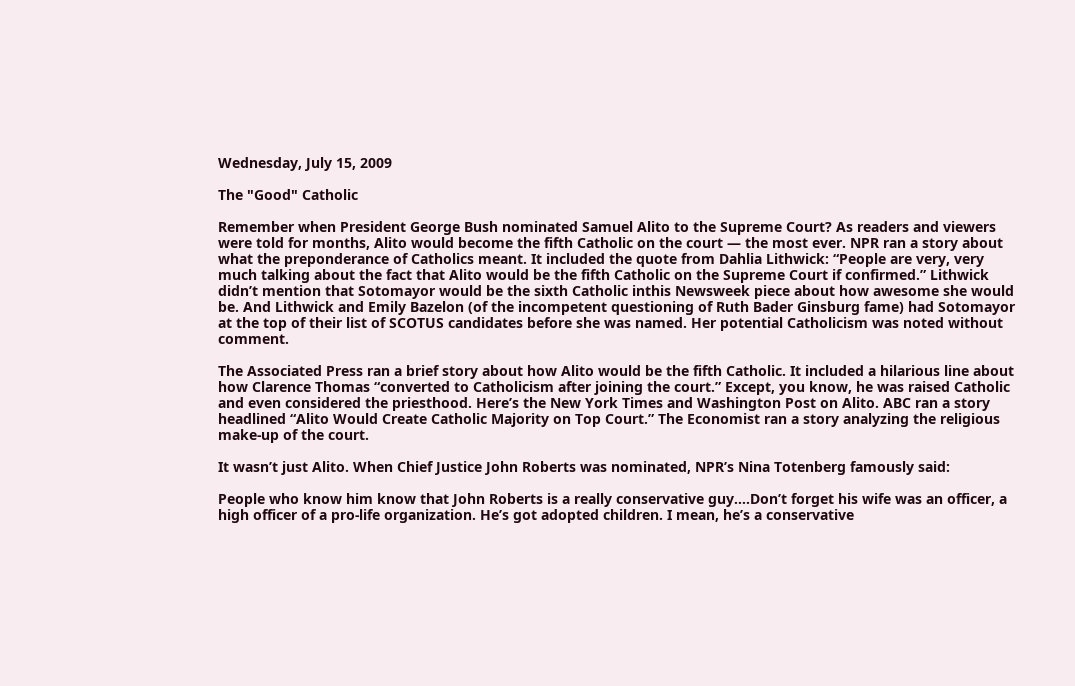Wednesday, July 15, 2009

The "Good" Catholic

Remember when President George Bush nominated Samuel Alito to the Supreme Court? As readers and viewers were told for months, Alito would become the fifth Catholic on the court — the most ever. NPR ran a story about what the preponderance of Catholics meant. It included the quote from Dahlia Lithwick: “People are very, very much talking about the fact that Alito would be the fifth Catholic on the Supreme Court if confirmed.” Lithwick didn’t mention that Sotomayor would be the sixth Catholic inthis Newsweek piece about how awesome she would be. And Lithwick and Emily Bazelon (of the incompetent questioning of Ruth Bader Ginsburg fame) had Sotomayor at the top of their list of SCOTUS candidates before she was named. Her potential Catholicism was noted without comment.

The Associated Press ran a brief story about how Alito would be the fifth Catholic. It included a hilarious line about how Clarence Thomas “converted to Catholicism after joining the court.” Except, you know, he was raised Catholic and even considered the priesthood. Here’s the New York Times and Washington Post on Alito. ABC ran a story headlined “Alito Would Create Catholic Majority on Top Court.” The Economist ran a story analyzing the religious make-up of the court.

It wasn’t just Alito. When Chief Justice John Roberts was nominated, NPR’s Nina Totenberg famously said:

People who know him know that John Roberts is a really conservative guy….Don’t forget his wife was an officer, a high officer of a pro-life organization. He’s got adopted children. I mean, he’s a conservative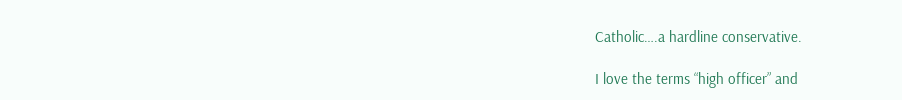Catholic….a hardline conservative.

I love the terms “high officer” and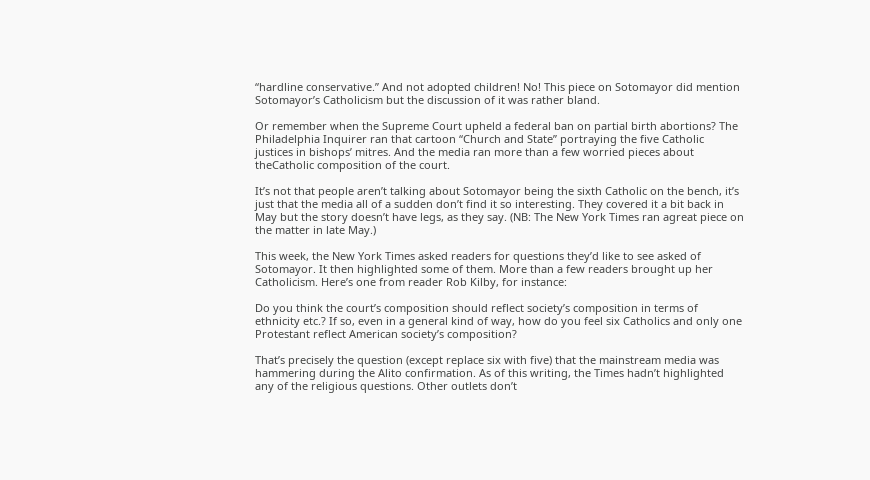“hardline conservative.” And not adopted children! No! This piece on Sotomayor did mention Sotomayor’s Catholicism but the discussion of it was rather bland.

Or remember when the Supreme Court upheld a federal ban on partial birth abortions? The Philadelphia Inquirer ran that cartoon “Church and State” portraying the five Catholic justices in bishops’ mitres. And the media ran more than a few worried pieces about theCatholic composition of the court.

It’s not that people aren’t talking about Sotomayor being the sixth Catholic on the bench, it’s just that the media all of a sudden don’t find it so interesting. They covered it a bit back in May but the story doesn’t have legs, as they say. (NB: The New York Times ran agreat piece on the matter in late May.)

This week, the New York Times asked readers for questions they’d like to see asked of Sotomayor. It then highlighted some of them. More than a few readers brought up her Catholicism. Here’s one from reader Rob Kilby, for instance:

Do you think the court’s composition should reflect society’s composition in terms of ethnicity etc.? If so, even in a general kind of way, how do you feel six Catholics and only one Protestant reflect American society’s composition?

That’s precisely the question (except replace six with five) that the mainstream media was hammering during the Alito confirmation. As of this writing, the Times hadn’t highlighted any of the religious questions. Other outlets don’t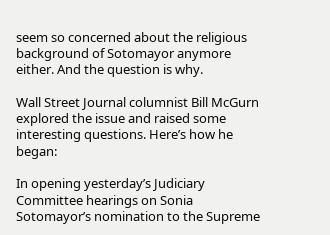seem so concerned about the religious background of Sotomayor anymore either. And the question is why.

Wall Street Journal columnist Bill McGurn explored the issue and raised some interesting questions. Here’s how he began:

In opening yesterday’s Judiciary Committee hearings on Sonia Sotomayor’s nomination to the Supreme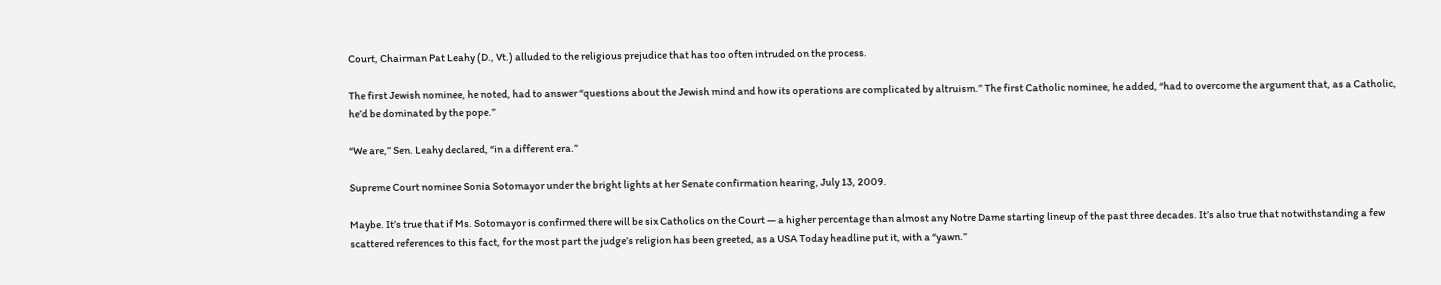Court, Chairman Pat Leahy (D., Vt.) alluded to the religious prejudice that has too often intruded on the process.

The first Jewish nominee, he noted, had to answer “questions about the Jewish mind and how its operations are complicated by altruism.” The first Catholic nominee, he added, “had to overcome the argument that, as a Catholic, he’d be dominated by the pope.”

“We are,” Sen. Leahy declared, “in a different era.”

Supreme Court nominee Sonia Sotomayor under the bright lights at her Senate confirmation hearing, July 13, 2009.

Maybe. It’s true that if Ms. Sotomayor is confirmed there will be six Catholics on the Court — a higher percentage than almost any Notre Dame starting lineup of the past three decades. It’s also true that notwithstanding a few scattered references to this fact, for the most part the judge’s religion has been greeted, as a USA Today headline put it, with a “yawn.”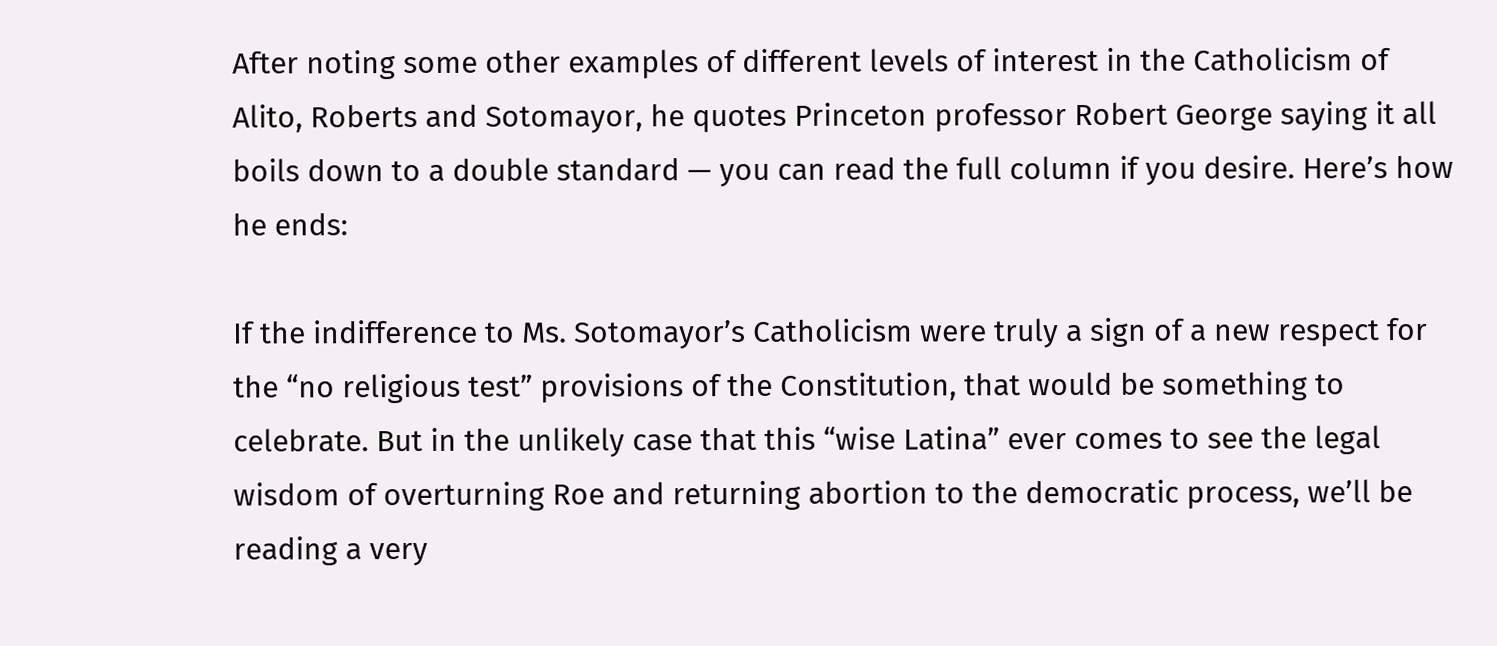After noting some other examples of different levels of interest in the Catholicism of Alito, Roberts and Sotomayor, he quotes Princeton professor Robert George saying it all boils down to a double standard — you can read the full column if you desire. Here’s how he ends:

If the indifference to Ms. Sotomayor’s Catholicism were truly a sign of a new respect for the “no religious test” provisions of the Constitution, that would be something to celebrate. But in the unlikely case that this “wise Latina” ever comes to see the legal wisdom of overturning Roe and returning abortion to the democratic process, we’ll be reading a very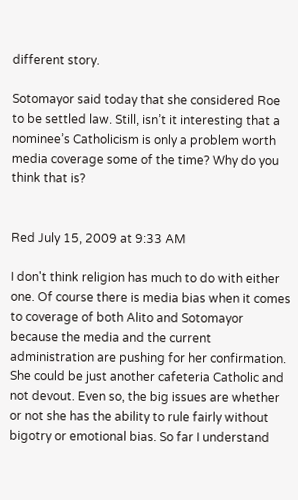different story.

Sotomayor said today that she considered Roe to be settled law. Still, isn’t it interesting that a nominee’s Catholicism is only a problem worth media coverage some of the time? Why do you think that is?


Red July 15, 2009 at 9:33 AM

I don't think religion has much to do with either one. Of course there is media bias when it comes to coverage of both Alito and Sotomayor because the media and the current administration are pushing for her confirmation. She could be just another cafeteria Catholic and not devout. Even so, the big issues are whether or not she has the ability to rule fairly without bigotry or emotional bias. So far I understand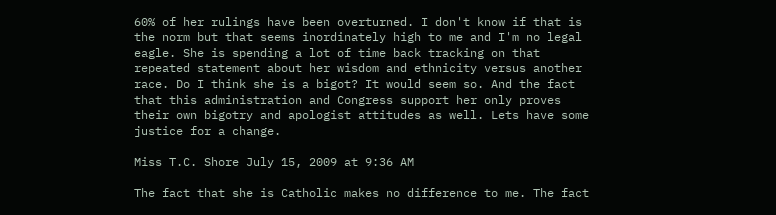60% of her rulings have been overturned. I don't know if that is the norm but that seems inordinately high to me and I'm no legal eagle. She is spending a lot of time back tracking on that repeated statement about her wisdom and ethnicity versus another race. Do I think she is a bigot? It would seem so. And the fact that this administration and Congress support her only proves their own bigotry and apologist attitudes as well. Lets have some justice for a change.

Miss T.C. Shore July 15, 2009 at 9:36 AM

The fact that she is Catholic makes no difference to me. The fact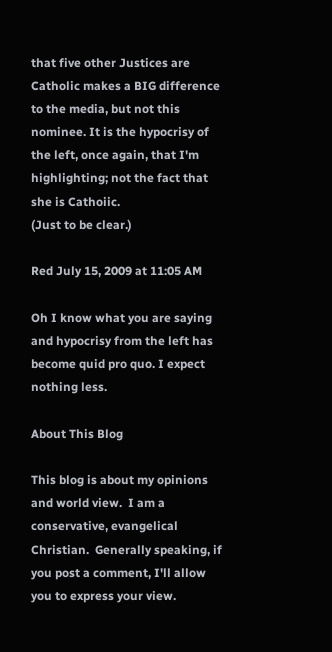that five other Justices are Catholic makes a BIG difference to the media, but not this nominee. It is the hypocrisy of the left, once again, that I'm highlighting; not the fact that she is Cathoiic.
(Just to be clear.)

Red July 15, 2009 at 11:05 AM

Oh I know what you are saying and hypocrisy from the left has become quid pro quo. I expect nothing less.

About This Blog

This blog is about my opinions and world view.  I am a conservative, evangelical Christian.  Generally speaking, if you post a comment, I'll allow you to express your view.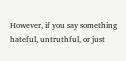However, if you say something hateful, untruthful, or just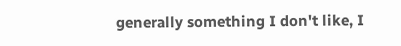generally something I don't like, I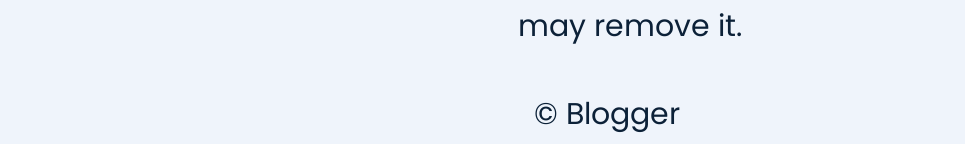may remove it.

  © Blogger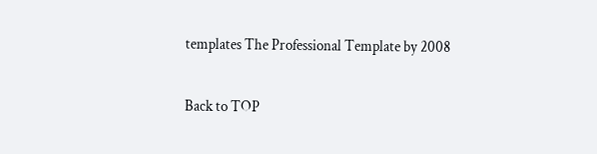templates The Professional Template by 2008

Back to TOP